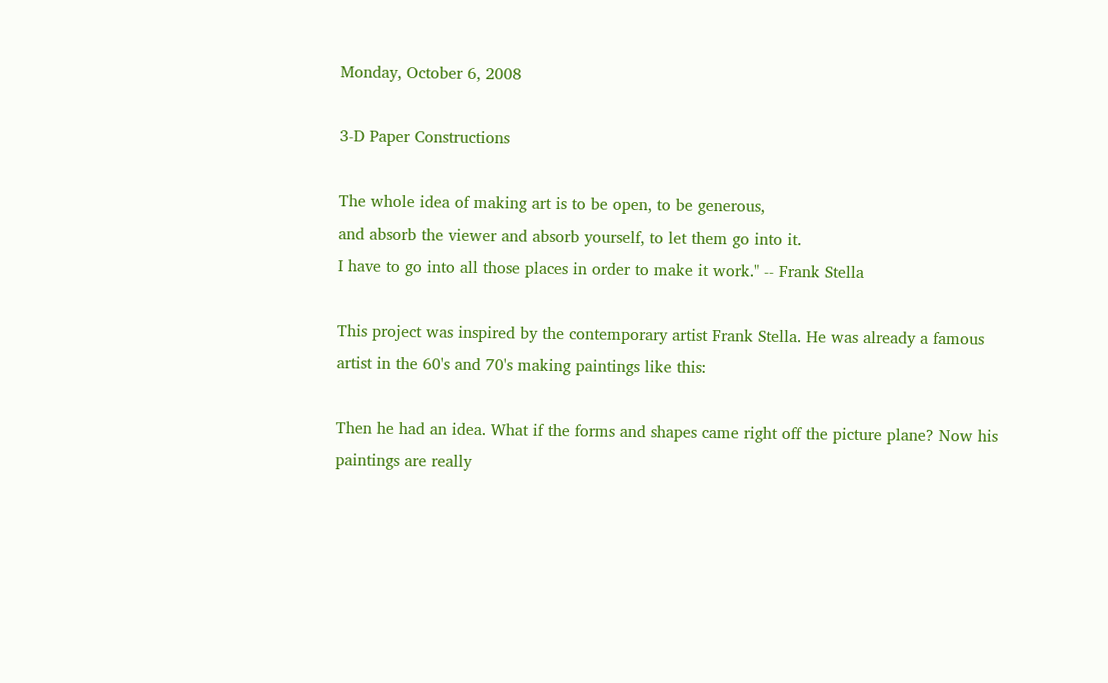Monday, October 6, 2008

3-D Paper Constructions

The whole idea of making art is to be open, to be generous,
and absorb the viewer and absorb yourself, to let them go into it.
I have to go into all those places in order to make it work." -- Frank Stella

This project was inspired by the contemporary artist Frank Stella. He was already a famous artist in the 60's and 70's making paintings like this:

Then he had an idea. What if the forms and shapes came right off the picture plane? Now his paintings are really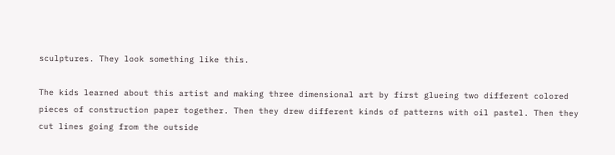sculptures. They look something like this.

The kids learned about this artist and making three dimensional art by first glueing two different colored pieces of construction paper together. Then they drew different kinds of patterns with oil pastel. Then they cut lines going from the outside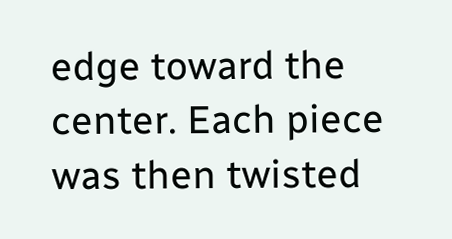edge toward the center. Each piece was then twisted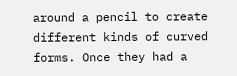around a pencil to create different kinds of curved forms. Once they had a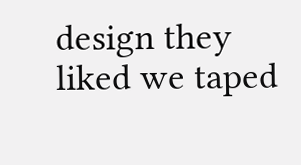design they liked we taped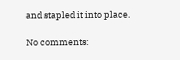and stapled it into place.

No comments: